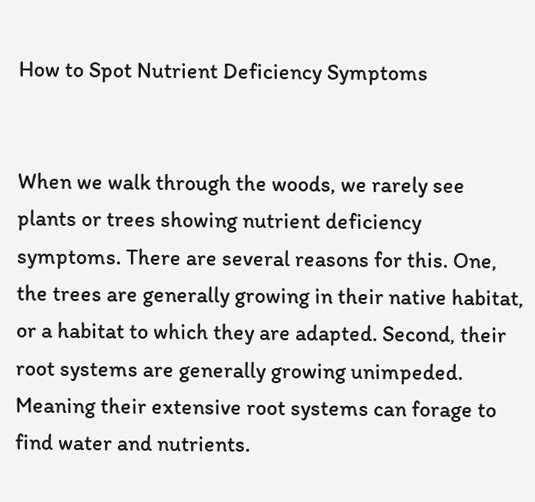How to Spot Nutrient Deficiency Symptoms


When we walk through the woods, we rarely see plants or trees showing nutrient deficiency symptoms. There are several reasons for this. One, the trees are generally growing in their native habitat, or a habitat to which they are adapted. Second, their root systems are generally growing unimpeded. Meaning their extensive root systems can forage to find water and nutrients.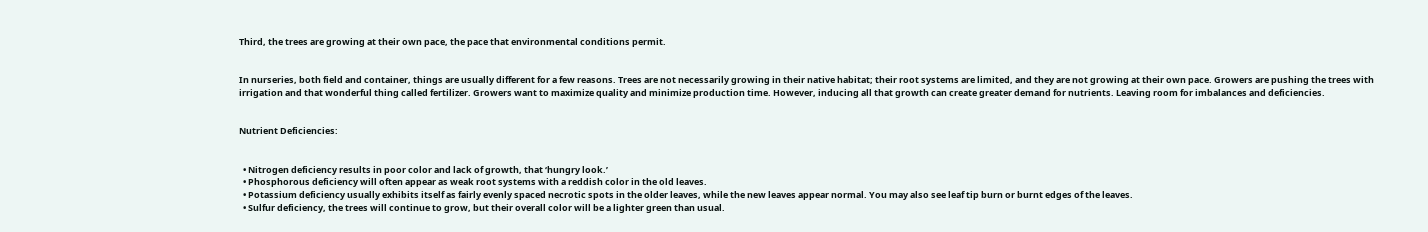Third, the trees are growing at their own pace, the pace that environmental conditions permit.


In nurseries, both field and container, things are usually different for a few reasons. Trees are not necessarily growing in their native habitat; their root systems are limited, and they are not growing at their own pace. Growers are pushing the trees with irrigation and that wonderful thing called fertilizer. Growers want to maximize quality and minimize production time. However, inducing all that growth can create greater demand for nutrients. Leaving room for imbalances and deficiencies.


Nutrient Deficiencies:


  • Nitrogen deficiency results in poor color and lack of growth, that ‘hungry look.’
  • Phosphorous deficiency will often appear as weak root systems with a reddish color in the old leaves.
  • Potassium deficiency usually exhibits itself as fairly evenly spaced necrotic spots in the older leaves, while the new leaves appear normal. You may also see leaf tip burn or burnt edges of the leaves.
  • Sulfur deficiency, the trees will continue to grow, but their overall color will be a lighter green than usual.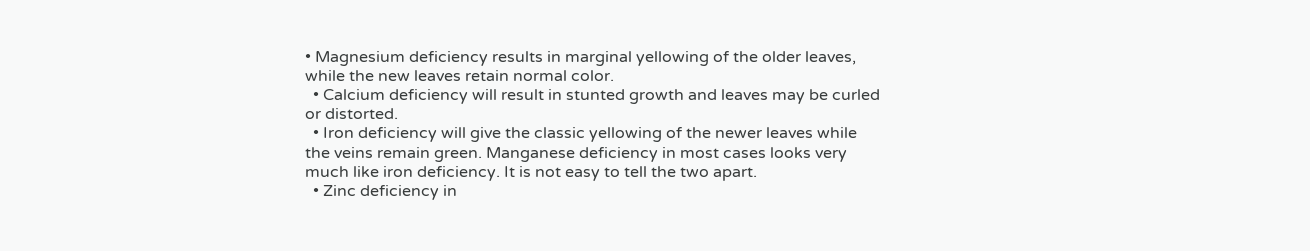• Magnesium deficiency results in marginal yellowing of the older leaves, while the new leaves retain normal color.
  • Calcium deficiency will result in stunted growth and leaves may be curled or distorted.
  • Iron deficiency will give the classic yellowing of the newer leaves while the veins remain green. Manganese deficiency in most cases looks very much like iron deficiency. It is not easy to tell the two apart.
  • Zinc deficiency in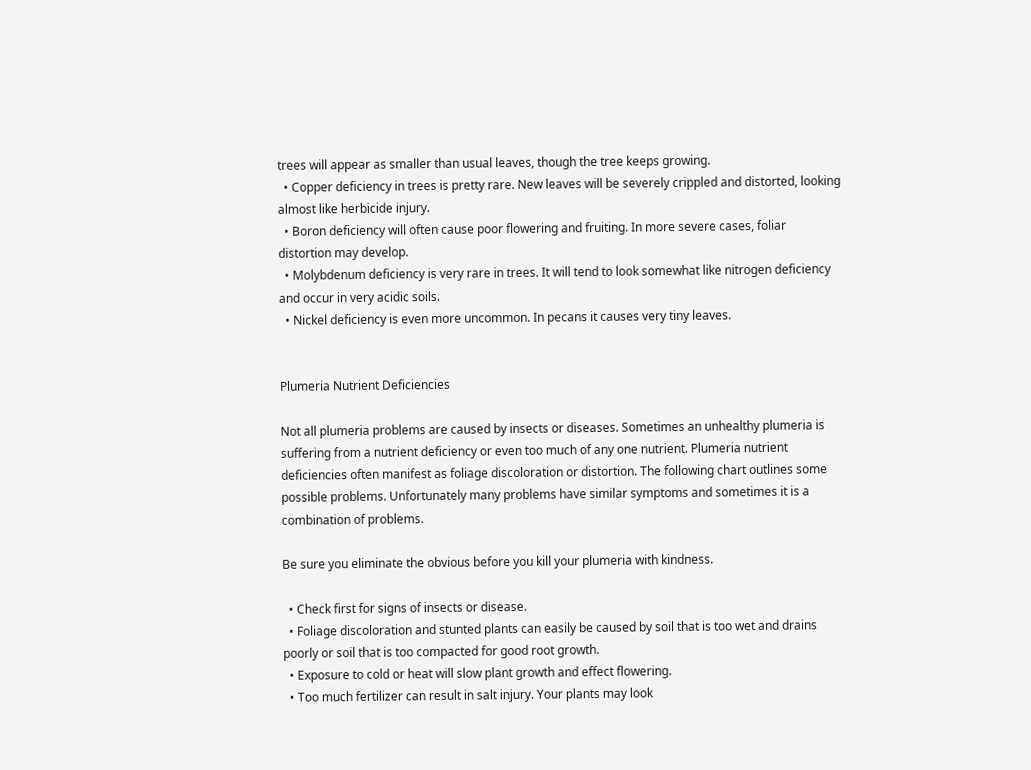trees will appear as smaller than usual leaves, though the tree keeps growing.
  • Copper deficiency in trees is pretty rare. New leaves will be severely crippled and distorted, looking almost like herbicide injury.
  • Boron deficiency will often cause poor flowering and fruiting. In more severe cases, foliar distortion may develop.
  • Molybdenum deficiency is very rare in trees. It will tend to look somewhat like nitrogen deficiency and occur in very acidic soils.
  • Nickel deficiency is even more uncommon. In pecans it causes very tiny leaves.


Plumeria Nutrient Deficiencies

Not all plumeria problems are caused by insects or diseases. Sometimes an unhealthy plumeria is suffering from a nutrient deficiency or even too much of any one nutrient. Plumeria nutrient deficiencies often manifest as foliage discoloration or distortion. The following chart outlines some possible problems. Unfortunately many problems have similar symptoms and sometimes it is a combination of problems.

Be sure you eliminate the obvious before you kill your plumeria with kindness.

  • Check first for signs of insects or disease.
  • Foliage discoloration and stunted plants can easily be caused by soil that is too wet and drains poorly or soil that is too compacted for good root growth.
  • Exposure to cold or heat will slow plant growth and effect flowering.
  • Too much fertilizer can result in salt injury. Your plants may look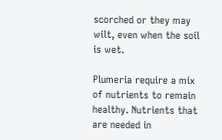scorched or they may wilt, even when the soil is wet.

Plumeria require a mix of nutrients to remain healthy. Nutrients that are needed in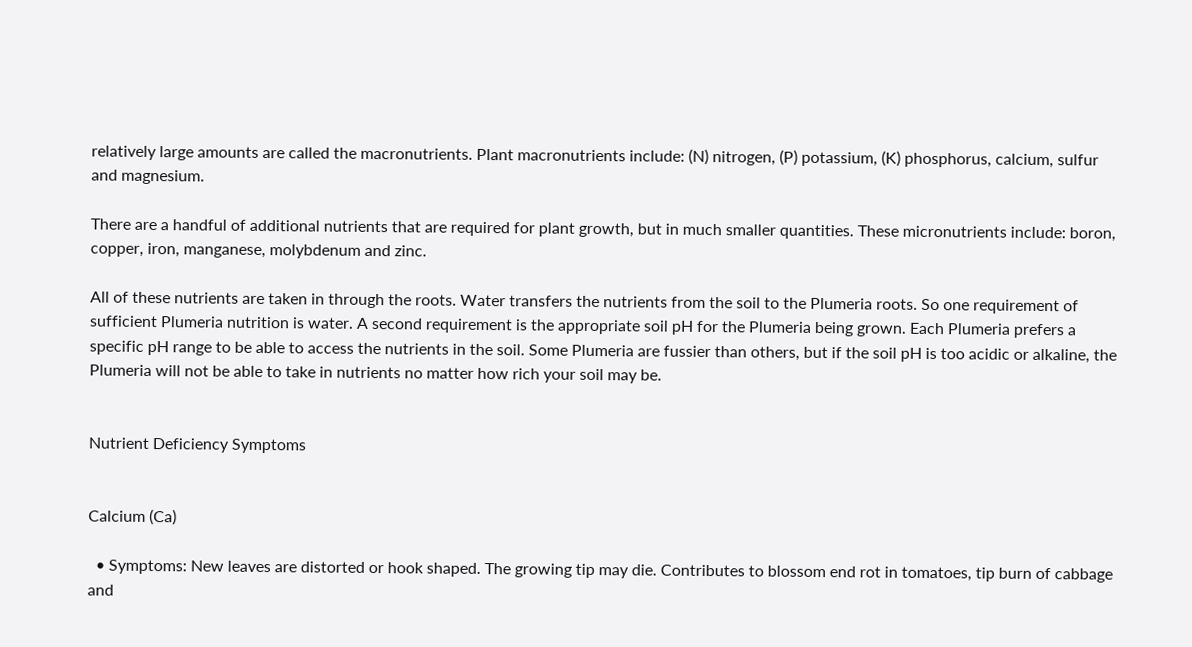relatively large amounts are called the macronutrients. Plant macronutrients include: (N) nitrogen, (P) potassium, (K) phosphorus, calcium, sulfur and magnesium.

There are a handful of additional nutrients that are required for plant growth, but in much smaller quantities. These micronutrients include: boron, copper, iron, manganese, molybdenum and zinc.

All of these nutrients are taken in through the roots. Water transfers the nutrients from the soil to the Plumeria roots. So one requirement of sufficient Plumeria nutrition is water. A second requirement is the appropriate soil pH for the Plumeria being grown. Each Plumeria prefers a specific pH range to be able to access the nutrients in the soil. Some Plumeria are fussier than others, but if the soil pH is too acidic or alkaline, the Plumeria will not be able to take in nutrients no matter how rich your soil may be.


Nutrient Deficiency Symptoms


Calcium (Ca)

  • Symptoms: New leaves are distorted or hook shaped. The growing tip may die. Contributes to blossom end rot in tomatoes, tip burn of cabbage and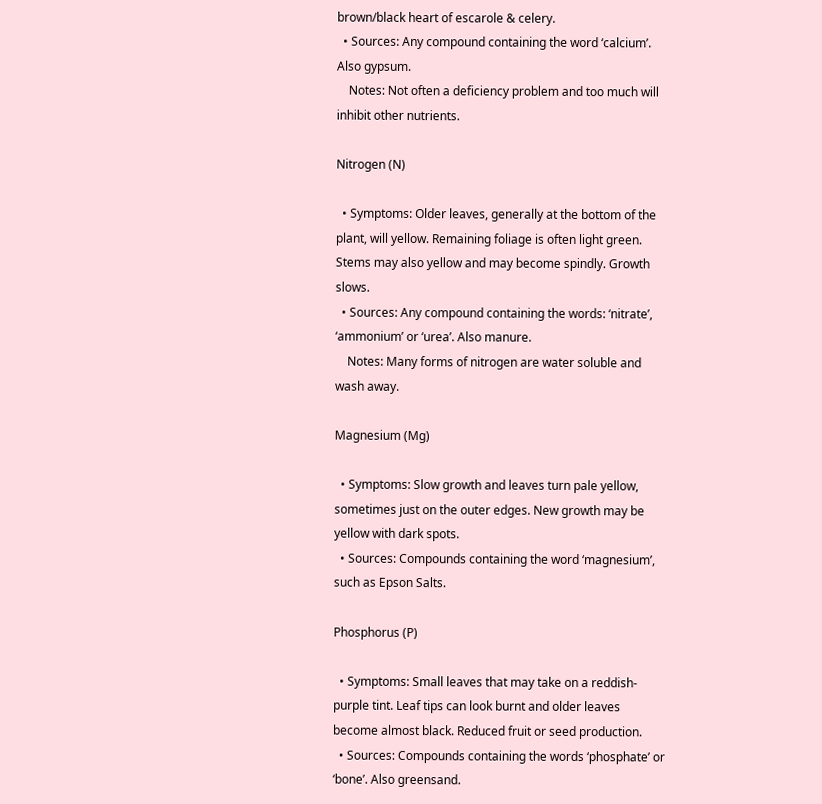brown/black heart of escarole & celery.
  • Sources: Any compound containing the word ‘calcium’. Also gypsum.
    Notes: Not often a deficiency problem and too much will inhibit other nutrients.

Nitrogen (N)

  • Symptoms: Older leaves, generally at the bottom of the plant, will yellow. Remaining foliage is often light green. Stems may also yellow and may become spindly. Growth slows.
  • Sources: Any compound containing the words: ‘nitrate’, ‘ammonium’ or ‘urea’. Also manure.
    Notes: Many forms of nitrogen are water soluble and wash away.

Magnesium (Mg)

  • Symptoms: Slow growth and leaves turn pale yellow, sometimes just on the outer edges. New growth may be yellow with dark spots.
  • Sources: Compounds containing the word ‘magnesium’, such as Epson Salts.

Phosphorus (P)

  • Symptoms: Small leaves that may take on a reddish-purple tint. Leaf tips can look burnt and older leaves become almost black. Reduced fruit or seed production.
  • Sources: Compounds containing the words ‘phosphate’ or ‘bone’. Also greensand.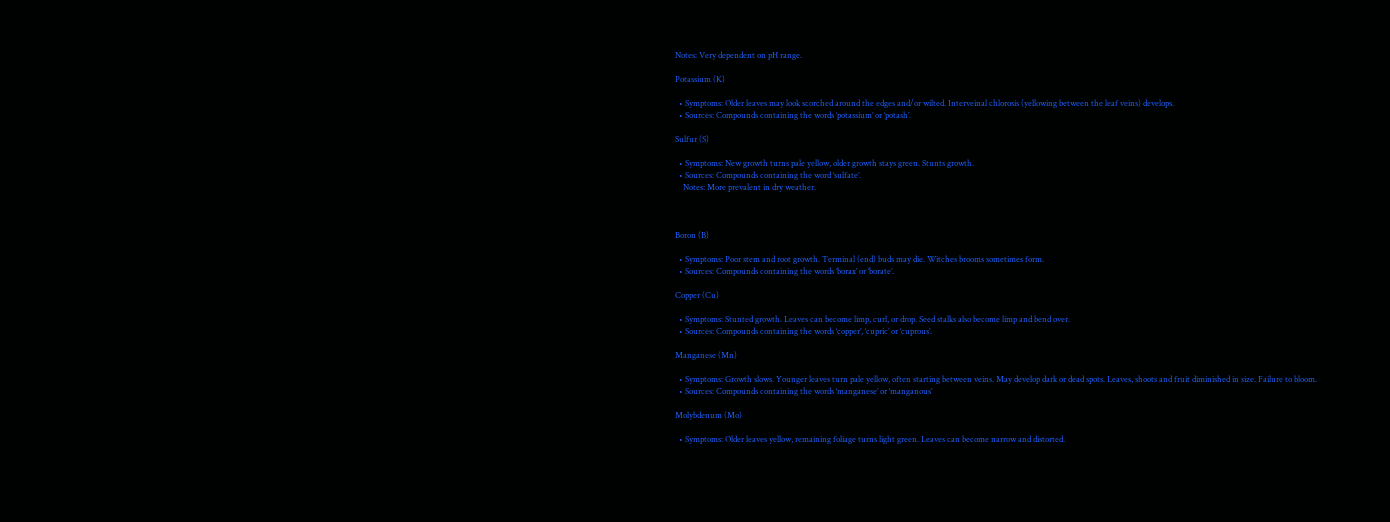Notes: Very dependent on pH range.

Potassium (K)

  • Symptoms: Older leaves may look scorched around the edges and/or wilted. Interveinal chlorosis (yellowing between the leaf veins) develops.
  • Sources: Compounds containing the words ‘potassium’ or ‘potash’.

Sulfur (S)

  • Symptoms: New growth turns pale yellow, older growth stays green. Stunts growth.
  • Sources: Compounds containing the word ‘sulfate’.
    Notes: More prevalent in dry weather.



Boron (B)

  • Symptoms: Poor stem and root growth. Terminal (end) buds may die. Witches brooms sometimes form.
  • Sources: Compounds containing the words ‘borax’ or ‘borate’.

Copper (Cu)

  • Symptoms: Stunted growth. Leaves can become limp, curl, or drop. Seed stalks also become limp and bend over.
  • Sources: Compounds containing the words ‘copper’, ‘cupric’ or ‘cuprous’.

Manganese (Mn)

  • Symptoms: Growth slows. Younger leaves turn pale yellow, often starting between veins. May develop dark or dead spots. Leaves, shoots and fruit diminished in size. Failure to bloom.
  • Sources: Compounds containing the words ‘manganese’ or ‘manganous’

Molybdenum (Mo)

  • Symptoms: Older leaves yellow, remaining foliage turns light green. Leaves can become narrow and distorted.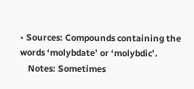• Sources: Compounds containing the words ‘molybdate’ or ‘molybdic’.
    Notes: Sometimes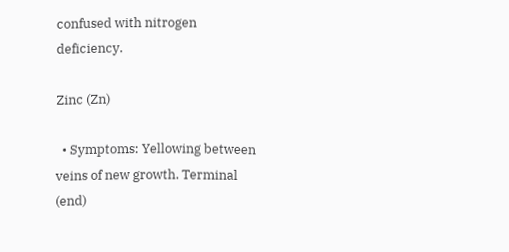confused with nitrogen deficiency.

Zinc (Zn)

  • Symptoms: Yellowing between veins of new growth. Terminal (end)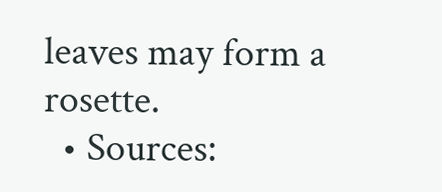leaves may form a rosette.
  • Sources: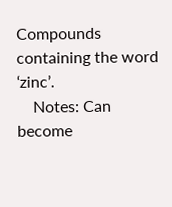Compounds containing the word ‘zinc’.
    Notes: Can become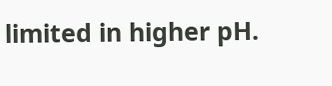limited in higher pH.